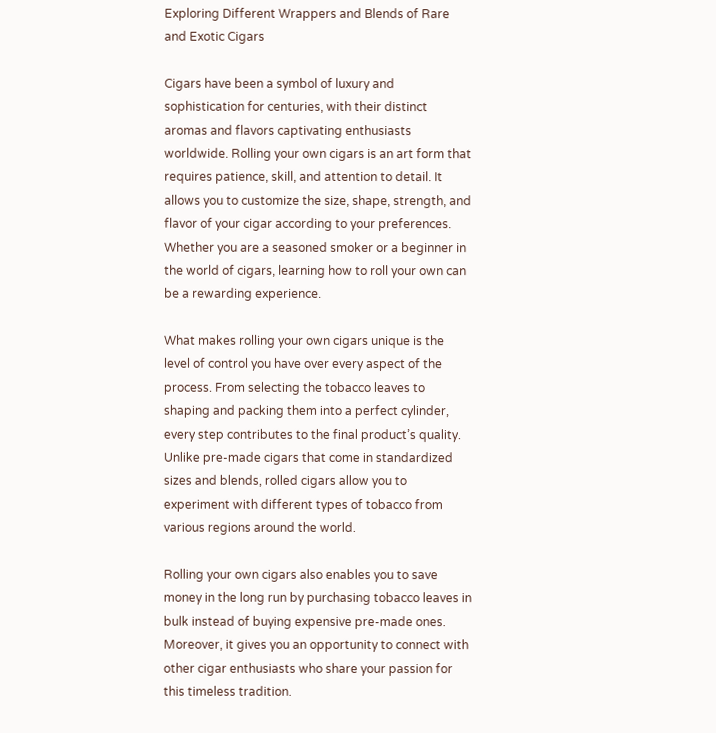Exploring Different Wrappers and Blends of Rare and Exotic Cigars

Cigars have been a symbol of luxury and sophistication for centuries, with their distinct aromas and flavors captivating enthusiasts worldwide. Rolling your own cigars is an art form that requires patience, skill, and attention to detail. It allows you to customize the size, shape, strength, and flavor of your cigar according to your preferences. Whether you are a seasoned smoker or a beginner in the world of cigars, learning how to roll your own can be a rewarding experience.

What makes rolling your own cigars unique is the level of control you have over every aspect of the process. From selecting the tobacco leaves to shaping and packing them into a perfect cylinder, every step contributes to the final product’s quality. Unlike pre-made cigars that come in standardized sizes and blends, rolled cigars allow you to experiment with different types of tobacco from various regions around the world.

Rolling your own cigars also enables you to save money in the long run by purchasing tobacco leaves in bulk instead of buying expensive pre-made ones. Moreover, it gives you an opportunity to connect with other cigar enthusiasts who share your passion for this timeless tradition.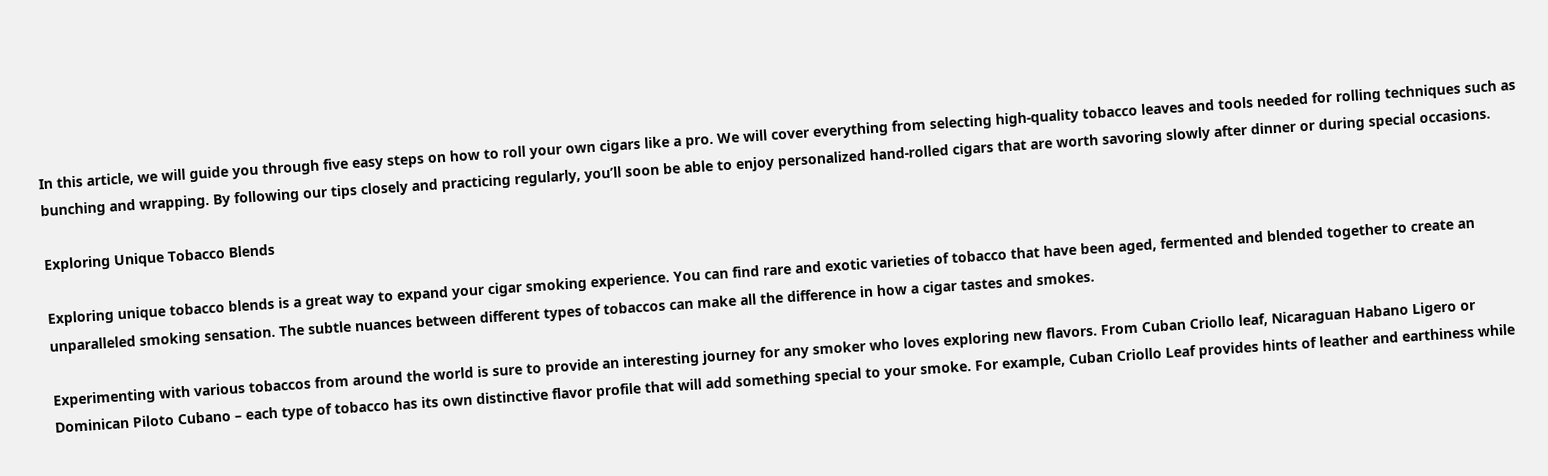In this article, we will guide you through five easy steps on how to roll your own cigars like a pro. We will cover everything from selecting high-quality tobacco leaves and tools needed for rolling techniques such as bunching and wrapping. By following our tips closely and practicing regularly, you’ll soon be able to enjoy personalized hand-rolled cigars that are worth savoring slowly after dinner or during special occasions.

Exploring Unique Tobacco Blends

Exploring unique tobacco blends is a great way to expand your cigar smoking experience. You can find rare and exotic varieties of tobacco that have been aged, fermented and blended together to create an unparalleled smoking sensation. The subtle nuances between different types of tobaccos can make all the difference in how a cigar tastes and smokes.

Experimenting with various tobaccos from around the world is sure to provide an interesting journey for any smoker who loves exploring new flavors. From Cuban Criollo leaf, Nicaraguan Habano Ligero or Dominican Piloto Cubano – each type of tobacco has its own distinctive flavor profile that will add something special to your smoke. For example, Cuban Criollo Leaf provides hints of leather and earthiness while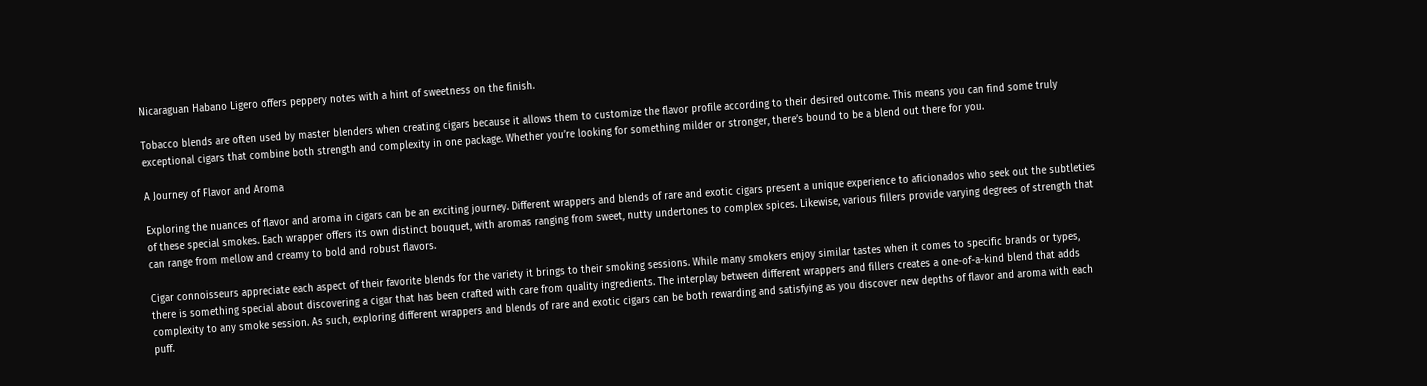Nicaraguan Habano Ligero offers peppery notes with a hint of sweetness on the finish.

Tobacco blends are often used by master blenders when creating cigars because it allows them to customize the flavor profile according to their desired outcome. This means you can find some truly exceptional cigars that combine both strength and complexity in one package. Whether you’re looking for something milder or stronger, there’s bound to be a blend out there for you.

A Journey of Flavor and Aroma

Exploring the nuances of flavor and aroma in cigars can be an exciting journey. Different wrappers and blends of rare and exotic cigars present a unique experience to aficionados who seek out the subtleties of these special smokes. Each wrapper offers its own distinct bouquet, with aromas ranging from sweet, nutty undertones to complex spices. Likewise, various fillers provide varying degrees of strength that can range from mellow and creamy to bold and robust flavors.

Cigar connoisseurs appreciate each aspect of their favorite blends for the variety it brings to their smoking sessions. While many smokers enjoy similar tastes when it comes to specific brands or types, there is something special about discovering a cigar that has been crafted with care from quality ingredients. The interplay between different wrappers and fillers creates a one-of-a-kind blend that adds complexity to any smoke session. As such, exploring different wrappers and blends of rare and exotic cigars can be both rewarding and satisfying as you discover new depths of flavor and aroma with each puff.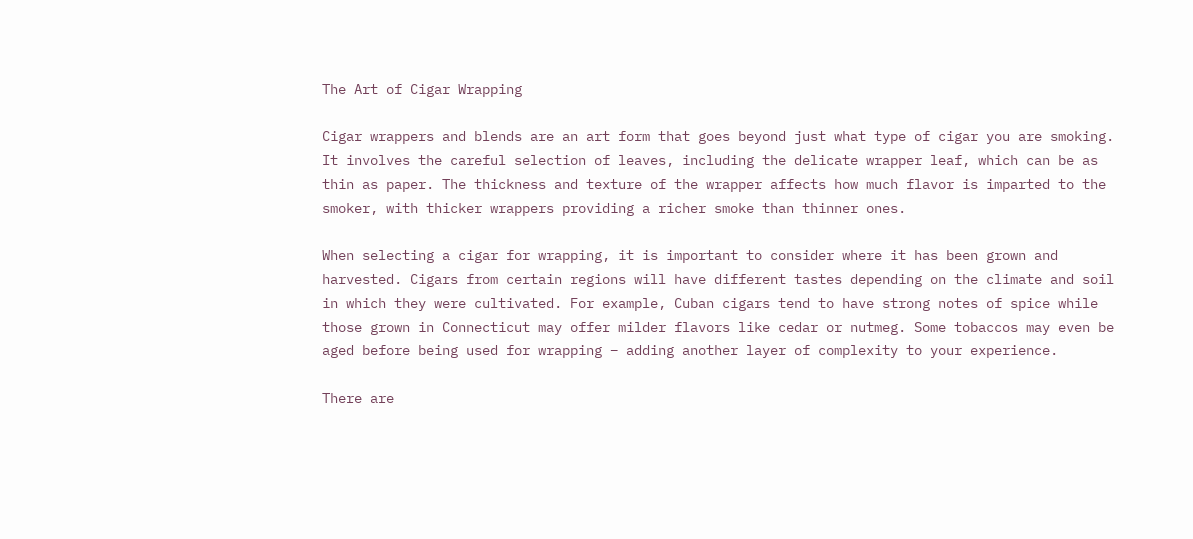The Art of Cigar Wrapping

Cigar wrappers and blends are an art form that goes beyond just what type of cigar you are smoking. It involves the careful selection of leaves, including the delicate wrapper leaf, which can be as thin as paper. The thickness and texture of the wrapper affects how much flavor is imparted to the smoker, with thicker wrappers providing a richer smoke than thinner ones.

When selecting a cigar for wrapping, it is important to consider where it has been grown and harvested. Cigars from certain regions will have different tastes depending on the climate and soil in which they were cultivated. For example, Cuban cigars tend to have strong notes of spice while those grown in Connecticut may offer milder flavors like cedar or nutmeg. Some tobaccos may even be aged before being used for wrapping – adding another layer of complexity to your experience.

There are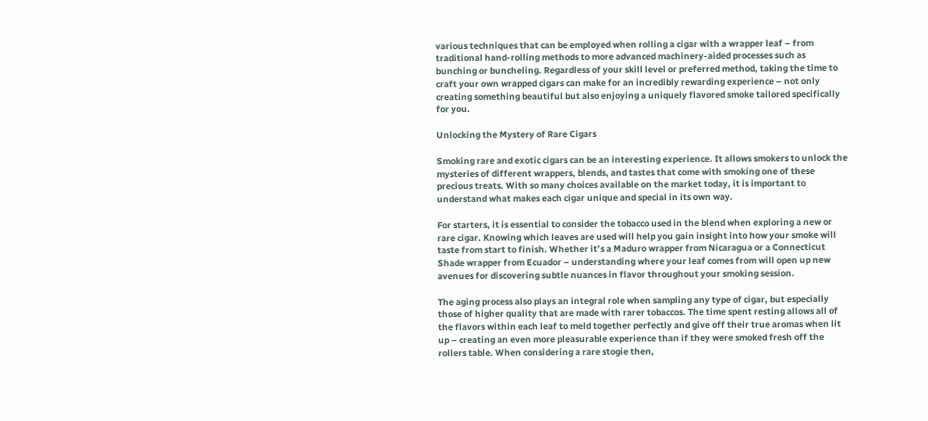various techniques that can be employed when rolling a cigar with a wrapper leaf – from traditional hand-rolling methods to more advanced machinery-aided processes such as bunching or buncheling. Regardless of your skill level or preferred method, taking the time to craft your own wrapped cigars can make for an incredibly rewarding experience – not only creating something beautiful but also enjoying a uniquely flavored smoke tailored specifically for you.

Unlocking the Mystery of Rare Cigars

Smoking rare and exotic cigars can be an interesting experience. It allows smokers to unlock the mysteries of different wrappers, blends, and tastes that come with smoking one of these precious treats. With so many choices available on the market today, it is important to understand what makes each cigar unique and special in its own way.

For starters, it is essential to consider the tobacco used in the blend when exploring a new or rare cigar. Knowing which leaves are used will help you gain insight into how your smoke will taste from start to finish. Whether it’s a Maduro wrapper from Nicaragua or a Connecticut Shade wrapper from Ecuador – understanding where your leaf comes from will open up new avenues for discovering subtle nuances in flavor throughout your smoking session.

The aging process also plays an integral role when sampling any type of cigar, but especially those of higher quality that are made with rarer tobaccos. The time spent resting allows all of the flavors within each leaf to meld together perfectly and give off their true aromas when lit up – creating an even more pleasurable experience than if they were smoked fresh off the rollers table. When considering a rare stogie then,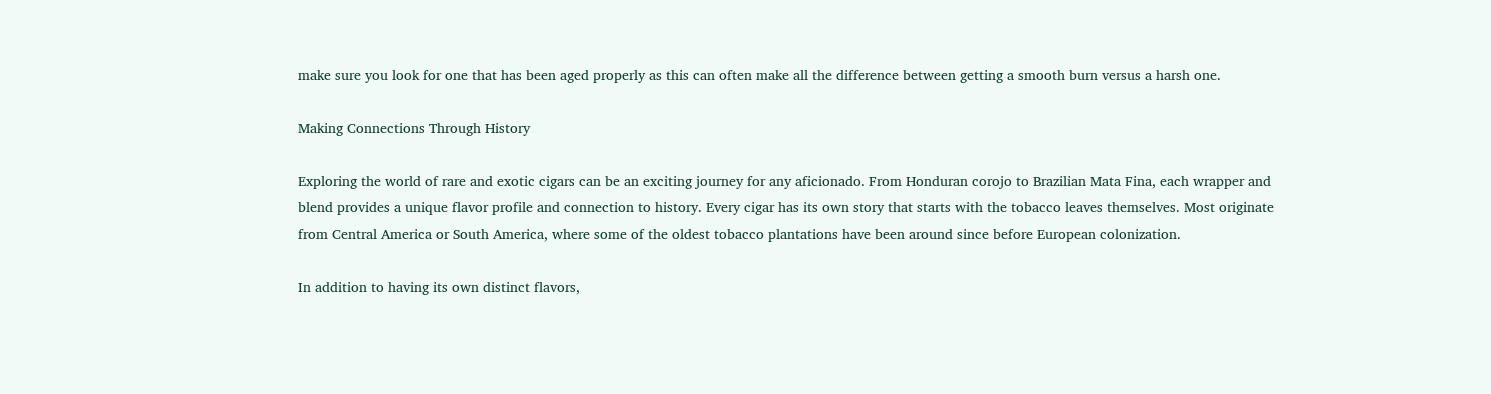make sure you look for one that has been aged properly as this can often make all the difference between getting a smooth burn versus a harsh one.

Making Connections Through History

Exploring the world of rare and exotic cigars can be an exciting journey for any aficionado. From Honduran corojo to Brazilian Mata Fina, each wrapper and blend provides a unique flavor profile and connection to history. Every cigar has its own story that starts with the tobacco leaves themselves. Most originate from Central America or South America, where some of the oldest tobacco plantations have been around since before European colonization.

In addition to having its own distinct flavors,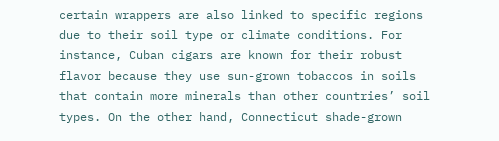certain wrappers are also linked to specific regions due to their soil type or climate conditions. For instance, Cuban cigars are known for their robust flavor because they use sun-grown tobaccos in soils that contain more minerals than other countries’ soil types. On the other hand, Connecticut shade-grown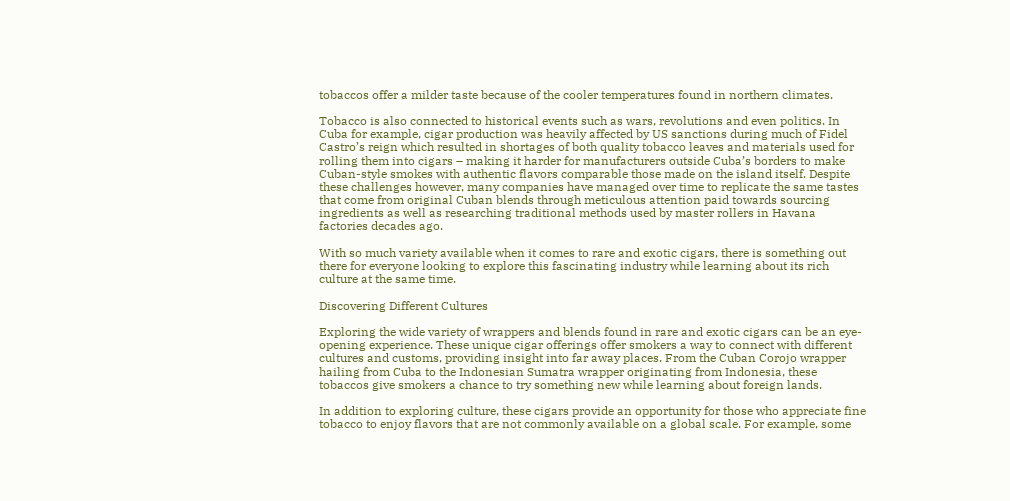tobaccos offer a milder taste because of the cooler temperatures found in northern climates.

Tobacco is also connected to historical events such as wars, revolutions and even politics. In Cuba for example, cigar production was heavily affected by US sanctions during much of Fidel Castro’s reign which resulted in shortages of both quality tobacco leaves and materials used for rolling them into cigars – making it harder for manufacturers outside Cuba’s borders to make Cuban-style smokes with authentic flavors comparable those made on the island itself. Despite these challenges however, many companies have managed over time to replicate the same tastes that come from original Cuban blends through meticulous attention paid towards sourcing ingredients as well as researching traditional methods used by master rollers in Havana factories decades ago.

With so much variety available when it comes to rare and exotic cigars, there is something out there for everyone looking to explore this fascinating industry while learning about its rich culture at the same time.

Discovering Different Cultures

Exploring the wide variety of wrappers and blends found in rare and exotic cigars can be an eye-opening experience. These unique cigar offerings offer smokers a way to connect with different cultures and customs, providing insight into far away places. From the Cuban Corojo wrapper hailing from Cuba to the Indonesian Sumatra wrapper originating from Indonesia, these tobaccos give smokers a chance to try something new while learning about foreign lands.

In addition to exploring culture, these cigars provide an opportunity for those who appreciate fine tobacco to enjoy flavors that are not commonly available on a global scale. For example, some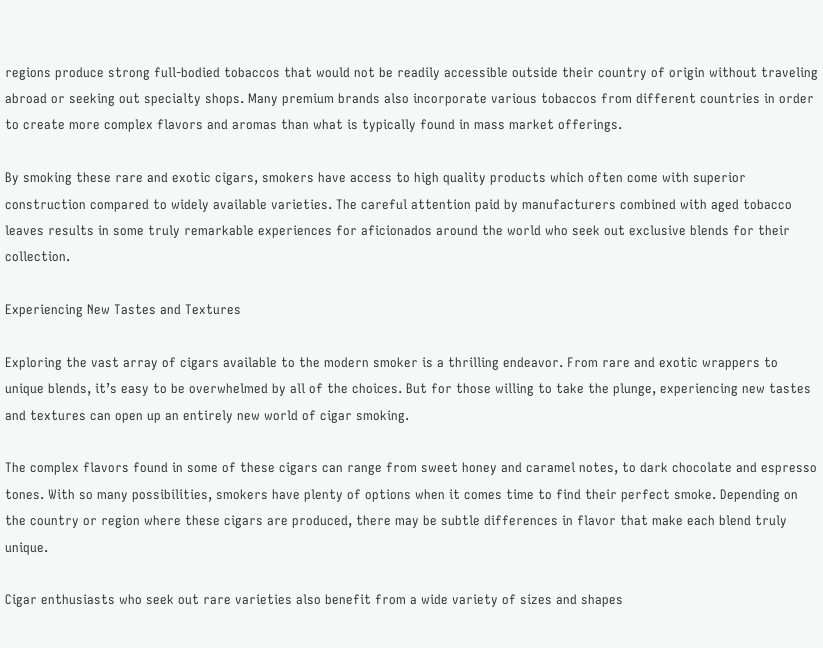regions produce strong full-bodied tobaccos that would not be readily accessible outside their country of origin without traveling abroad or seeking out specialty shops. Many premium brands also incorporate various tobaccos from different countries in order to create more complex flavors and aromas than what is typically found in mass market offerings.

By smoking these rare and exotic cigars, smokers have access to high quality products which often come with superior construction compared to widely available varieties. The careful attention paid by manufacturers combined with aged tobacco leaves results in some truly remarkable experiences for aficionados around the world who seek out exclusive blends for their collection.

Experiencing New Tastes and Textures

Exploring the vast array of cigars available to the modern smoker is a thrilling endeavor. From rare and exotic wrappers to unique blends, it’s easy to be overwhelmed by all of the choices. But for those willing to take the plunge, experiencing new tastes and textures can open up an entirely new world of cigar smoking.

The complex flavors found in some of these cigars can range from sweet honey and caramel notes, to dark chocolate and espresso tones. With so many possibilities, smokers have plenty of options when it comes time to find their perfect smoke. Depending on the country or region where these cigars are produced, there may be subtle differences in flavor that make each blend truly unique.

Cigar enthusiasts who seek out rare varieties also benefit from a wide variety of sizes and shapes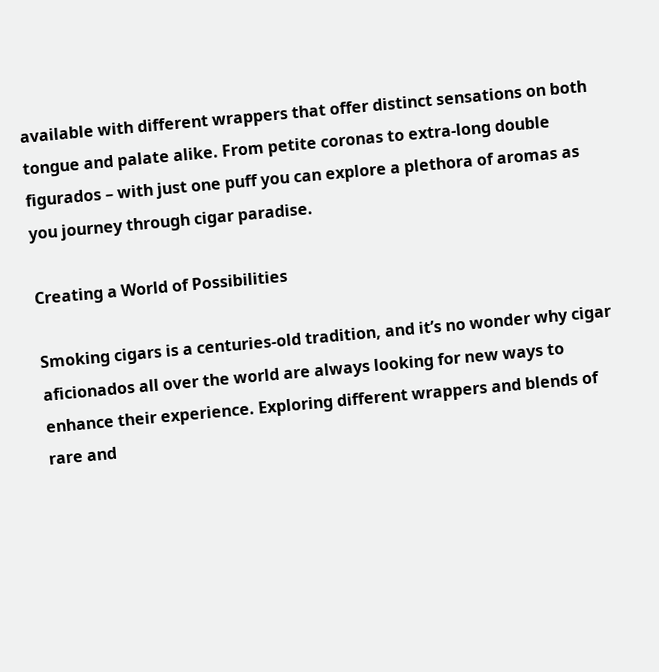available with different wrappers that offer distinct sensations on both tongue and palate alike. From petite coronas to extra-long double figurados – with just one puff you can explore a plethora of aromas as you journey through cigar paradise.

Creating a World of Possibilities

Smoking cigars is a centuries-old tradition, and it’s no wonder why cigar aficionados all over the world are always looking for new ways to enhance their experience. Exploring different wrappers and blends of rare and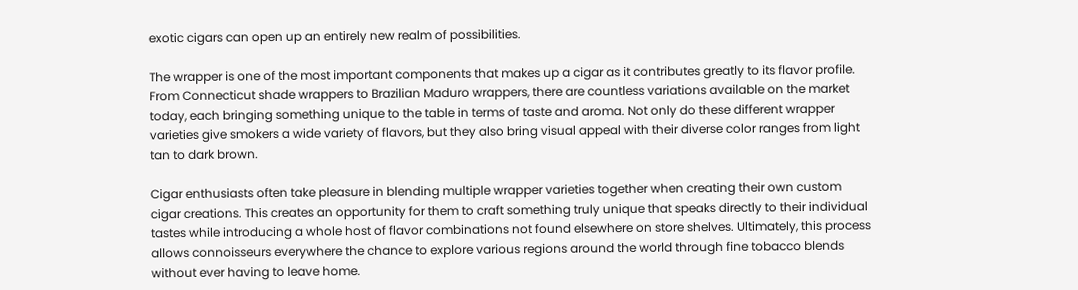exotic cigars can open up an entirely new realm of possibilities.

The wrapper is one of the most important components that makes up a cigar as it contributes greatly to its flavor profile. From Connecticut shade wrappers to Brazilian Maduro wrappers, there are countless variations available on the market today, each bringing something unique to the table in terms of taste and aroma. Not only do these different wrapper varieties give smokers a wide variety of flavors, but they also bring visual appeal with their diverse color ranges from light tan to dark brown.

Cigar enthusiasts often take pleasure in blending multiple wrapper varieties together when creating their own custom cigar creations. This creates an opportunity for them to craft something truly unique that speaks directly to their individual tastes while introducing a whole host of flavor combinations not found elsewhere on store shelves. Ultimately, this process allows connoisseurs everywhere the chance to explore various regions around the world through fine tobacco blends without ever having to leave home.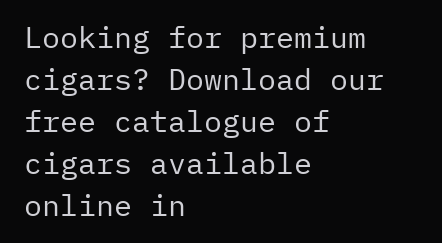Looking for premium cigars? Download our free catalogue of cigars available online in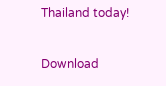Thailand today!

Download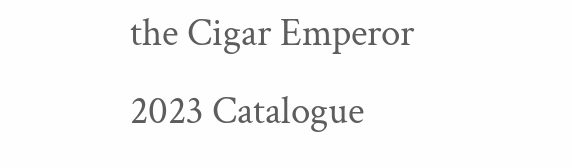the Cigar Emperor
2023 Catalogue